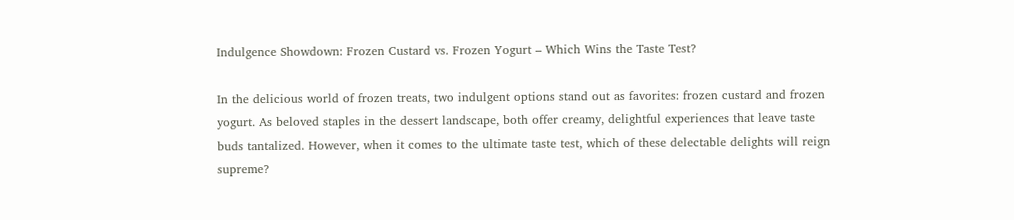Indulgence Showdown: Frozen Custard vs. Frozen Yogurt – Which Wins the Taste Test?

In the delicious world of frozen treats, two indulgent options stand out as favorites: frozen custard and frozen yogurt. As beloved staples in the dessert landscape, both offer creamy, delightful experiences that leave taste buds tantalized. However, when it comes to the ultimate taste test, which of these delectable delights will reign supreme?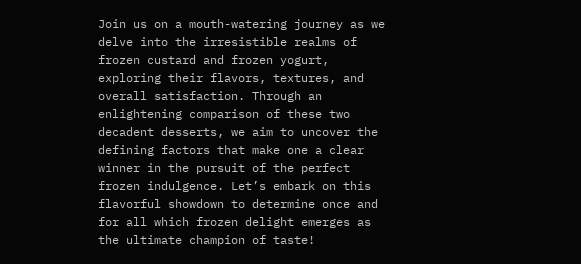Join us on a mouth-watering journey as we delve into the irresistible realms of frozen custard and frozen yogurt, exploring their flavors, textures, and overall satisfaction. Through an enlightening comparison of these two decadent desserts, we aim to uncover the defining factors that make one a clear winner in the pursuit of the perfect frozen indulgence. Let’s embark on this flavorful showdown to determine once and for all which frozen delight emerges as the ultimate champion of taste!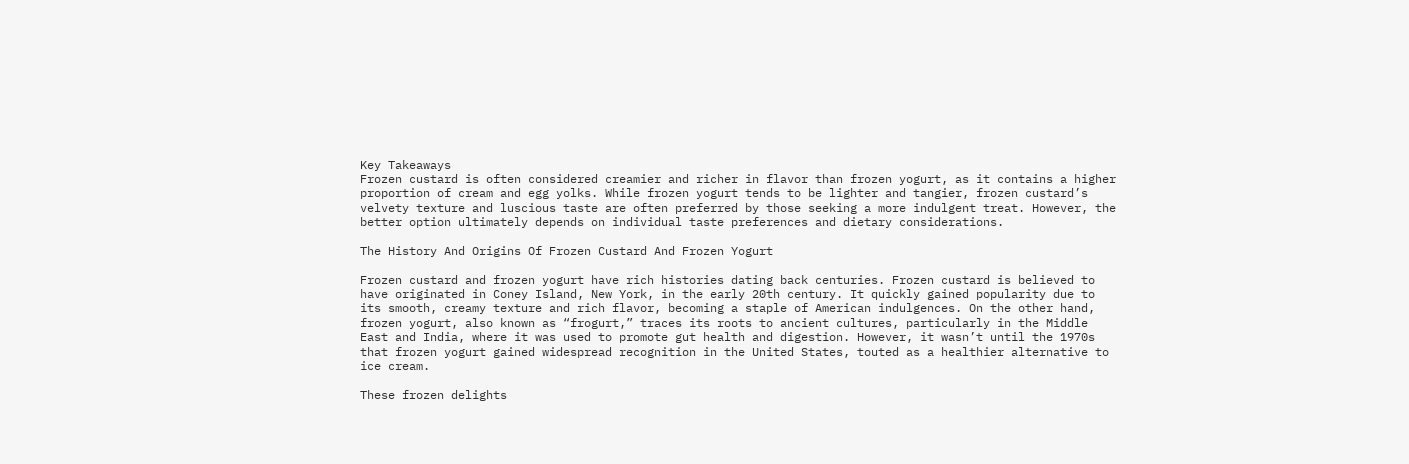Key Takeaways
Frozen custard is often considered creamier and richer in flavor than frozen yogurt, as it contains a higher proportion of cream and egg yolks. While frozen yogurt tends to be lighter and tangier, frozen custard’s velvety texture and luscious taste are often preferred by those seeking a more indulgent treat. However, the better option ultimately depends on individual taste preferences and dietary considerations.

The History And Origins Of Frozen Custard And Frozen Yogurt

Frozen custard and frozen yogurt have rich histories dating back centuries. Frozen custard is believed to have originated in Coney Island, New York, in the early 20th century. It quickly gained popularity due to its smooth, creamy texture and rich flavor, becoming a staple of American indulgences. On the other hand, frozen yogurt, also known as “frogurt,” traces its roots to ancient cultures, particularly in the Middle East and India, where it was used to promote gut health and digestion. However, it wasn’t until the 1970s that frozen yogurt gained widespread recognition in the United States, touted as a healthier alternative to ice cream.

These frozen delights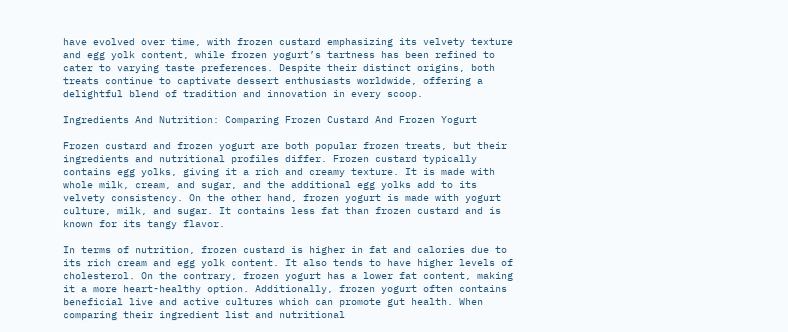have evolved over time, with frozen custard emphasizing its velvety texture and egg yolk content, while frozen yogurt’s tartness has been refined to cater to varying taste preferences. Despite their distinct origins, both treats continue to captivate dessert enthusiasts worldwide, offering a delightful blend of tradition and innovation in every scoop.

Ingredients And Nutrition: Comparing Frozen Custard And Frozen Yogurt

Frozen custard and frozen yogurt are both popular frozen treats, but their ingredients and nutritional profiles differ. Frozen custard typically contains egg yolks, giving it a rich and creamy texture. It is made with whole milk, cream, and sugar, and the additional egg yolks add to its velvety consistency. On the other hand, frozen yogurt is made with yogurt culture, milk, and sugar. It contains less fat than frozen custard and is known for its tangy flavor.

In terms of nutrition, frozen custard is higher in fat and calories due to its rich cream and egg yolk content. It also tends to have higher levels of cholesterol. On the contrary, frozen yogurt has a lower fat content, making it a more heart-healthy option. Additionally, frozen yogurt often contains beneficial live and active cultures which can promote gut health. When comparing their ingredient list and nutritional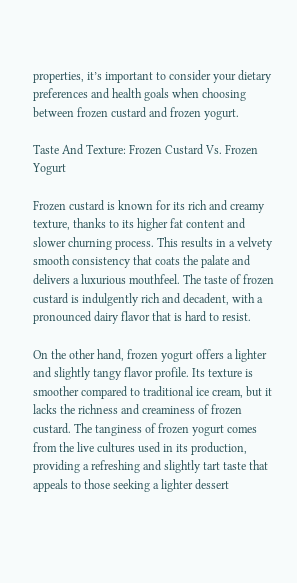properties, it’s important to consider your dietary preferences and health goals when choosing between frozen custard and frozen yogurt.

Taste And Texture: Frozen Custard Vs. Frozen Yogurt

Frozen custard is known for its rich and creamy texture, thanks to its higher fat content and slower churning process. This results in a velvety smooth consistency that coats the palate and delivers a luxurious mouthfeel. The taste of frozen custard is indulgently rich and decadent, with a pronounced dairy flavor that is hard to resist.

On the other hand, frozen yogurt offers a lighter and slightly tangy flavor profile. Its texture is smoother compared to traditional ice cream, but it lacks the richness and creaminess of frozen custard. The tanginess of frozen yogurt comes from the live cultures used in its production, providing a refreshing and slightly tart taste that appeals to those seeking a lighter dessert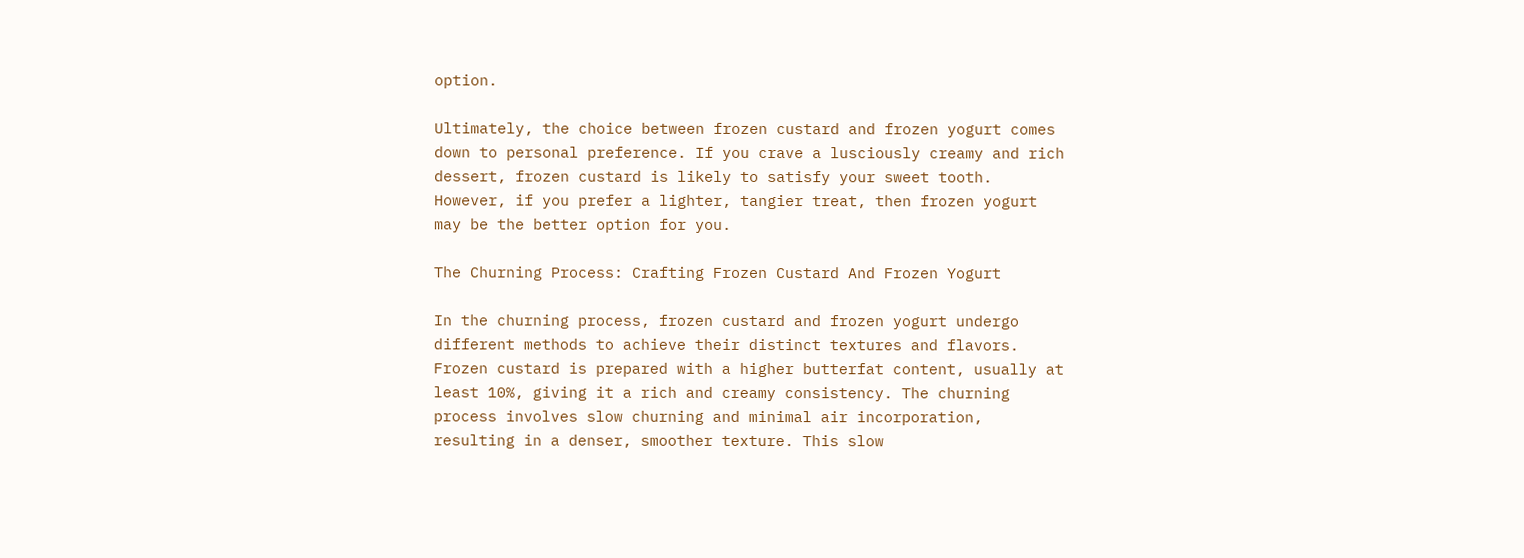option.

Ultimately, the choice between frozen custard and frozen yogurt comes down to personal preference. If you crave a lusciously creamy and rich dessert, frozen custard is likely to satisfy your sweet tooth. However, if you prefer a lighter, tangier treat, then frozen yogurt may be the better option for you.

The Churning Process: Crafting Frozen Custard And Frozen Yogurt

In the churning process, frozen custard and frozen yogurt undergo different methods to achieve their distinct textures and flavors. Frozen custard is prepared with a higher butterfat content, usually at least 10%, giving it a rich and creamy consistency. The churning process involves slow churning and minimal air incorporation, resulting in a denser, smoother texture. This slow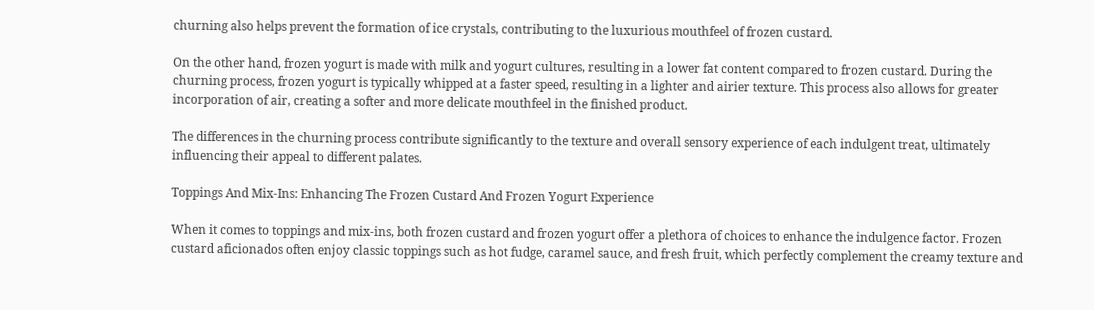churning also helps prevent the formation of ice crystals, contributing to the luxurious mouthfeel of frozen custard.

On the other hand, frozen yogurt is made with milk and yogurt cultures, resulting in a lower fat content compared to frozen custard. During the churning process, frozen yogurt is typically whipped at a faster speed, resulting in a lighter and airier texture. This process also allows for greater incorporation of air, creating a softer and more delicate mouthfeel in the finished product.

The differences in the churning process contribute significantly to the texture and overall sensory experience of each indulgent treat, ultimately influencing their appeal to different palates.

Toppings And Mix-Ins: Enhancing The Frozen Custard And Frozen Yogurt Experience

When it comes to toppings and mix-ins, both frozen custard and frozen yogurt offer a plethora of choices to enhance the indulgence factor. Frozen custard aficionados often enjoy classic toppings such as hot fudge, caramel sauce, and fresh fruit, which perfectly complement the creamy texture and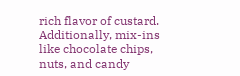rich flavor of custard. Additionally, mix-ins like chocolate chips, nuts, and candy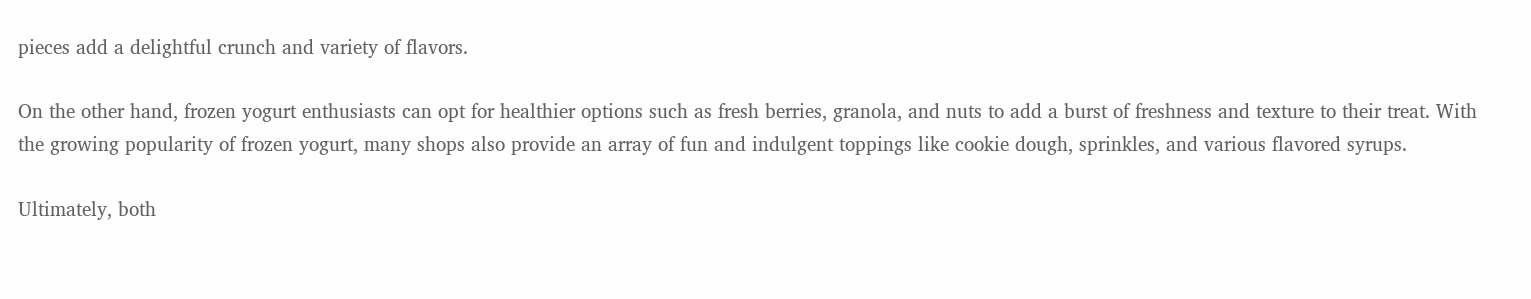pieces add a delightful crunch and variety of flavors.

On the other hand, frozen yogurt enthusiasts can opt for healthier options such as fresh berries, granola, and nuts to add a burst of freshness and texture to their treat. With the growing popularity of frozen yogurt, many shops also provide an array of fun and indulgent toppings like cookie dough, sprinkles, and various flavored syrups.

Ultimately, both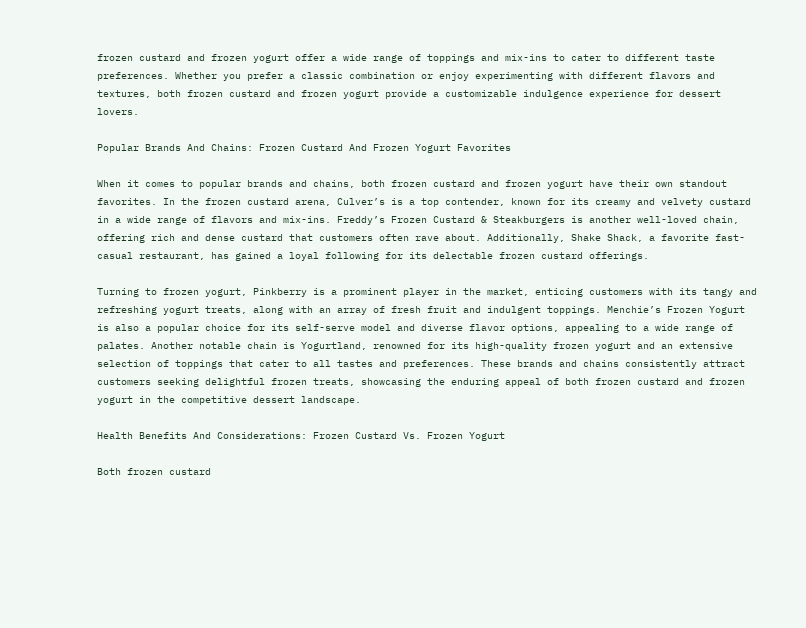frozen custard and frozen yogurt offer a wide range of toppings and mix-ins to cater to different taste preferences. Whether you prefer a classic combination or enjoy experimenting with different flavors and textures, both frozen custard and frozen yogurt provide a customizable indulgence experience for dessert lovers.

Popular Brands And Chains: Frozen Custard And Frozen Yogurt Favorites

When it comes to popular brands and chains, both frozen custard and frozen yogurt have their own standout favorites. In the frozen custard arena, Culver’s is a top contender, known for its creamy and velvety custard in a wide range of flavors and mix-ins. Freddy’s Frozen Custard & Steakburgers is another well-loved chain, offering rich and dense custard that customers often rave about. Additionally, Shake Shack, a favorite fast-casual restaurant, has gained a loyal following for its delectable frozen custard offerings.

Turning to frozen yogurt, Pinkberry is a prominent player in the market, enticing customers with its tangy and refreshing yogurt treats, along with an array of fresh fruit and indulgent toppings. Menchie’s Frozen Yogurt is also a popular choice for its self-serve model and diverse flavor options, appealing to a wide range of palates. Another notable chain is Yogurtland, renowned for its high-quality frozen yogurt and an extensive selection of toppings that cater to all tastes and preferences. These brands and chains consistently attract customers seeking delightful frozen treats, showcasing the enduring appeal of both frozen custard and frozen yogurt in the competitive dessert landscape.

Health Benefits And Considerations: Frozen Custard Vs. Frozen Yogurt

Both frozen custard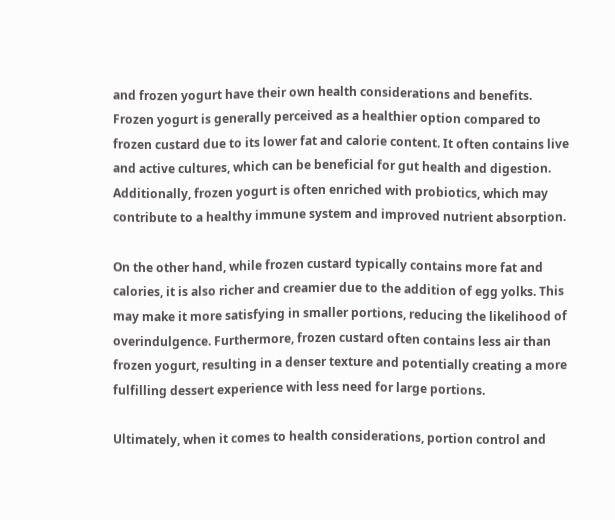and frozen yogurt have their own health considerations and benefits. Frozen yogurt is generally perceived as a healthier option compared to frozen custard due to its lower fat and calorie content. It often contains live and active cultures, which can be beneficial for gut health and digestion. Additionally, frozen yogurt is often enriched with probiotics, which may contribute to a healthy immune system and improved nutrient absorption.

On the other hand, while frozen custard typically contains more fat and calories, it is also richer and creamier due to the addition of egg yolks. This may make it more satisfying in smaller portions, reducing the likelihood of overindulgence. Furthermore, frozen custard often contains less air than frozen yogurt, resulting in a denser texture and potentially creating a more fulfilling dessert experience with less need for large portions.

Ultimately, when it comes to health considerations, portion control and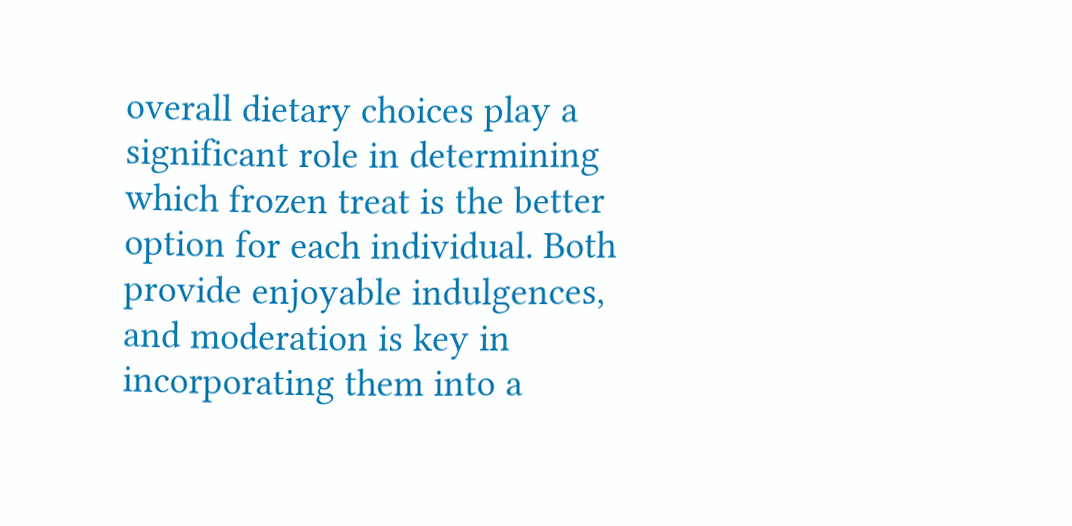overall dietary choices play a significant role in determining which frozen treat is the better option for each individual. Both provide enjoyable indulgences, and moderation is key in incorporating them into a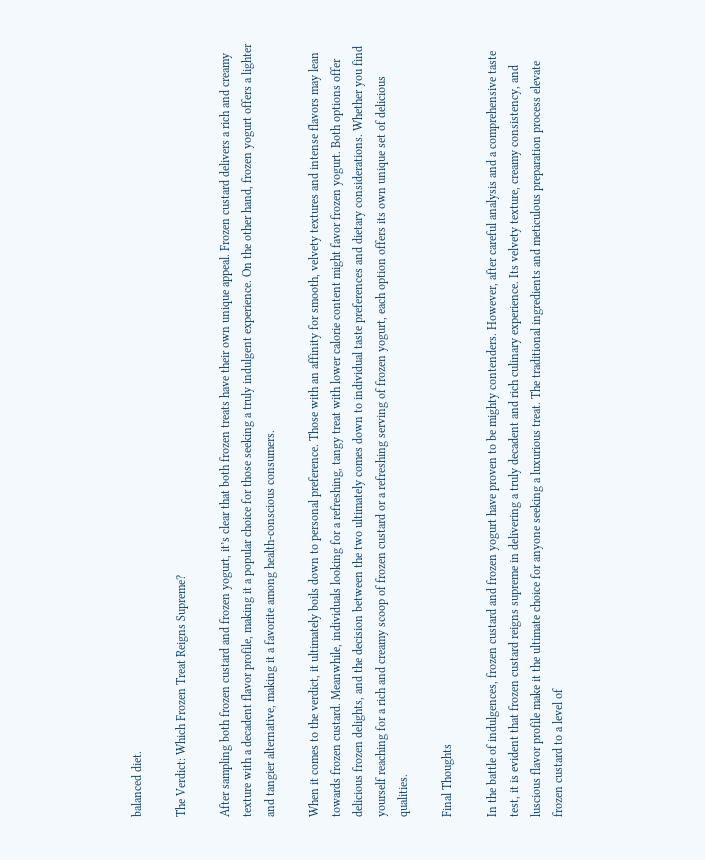balanced diet.

The Verdict: Which Frozen Treat Reigns Supreme?

After sampling both frozen custard and frozen yogurt, it’s clear that both frozen treats have their own unique appeal. Frozen custard delivers a rich and creamy texture with a decadent flavor profile, making it a popular choice for those seeking a truly indulgent experience. On the other hand, frozen yogurt offers a lighter and tangier alternative, making it a favorite among health-conscious consumers.

When it comes to the verdict, it ultimately boils down to personal preference. Those with an affinity for smooth, velvety textures and intense flavors may lean towards frozen custard. Meanwhile, individuals looking for a refreshing, tangy treat with lower calorie content might favor frozen yogurt. Both options offer delicious frozen delights, and the decision between the two ultimately comes down to individual taste preferences and dietary considerations. Whether you find yourself reaching for a rich and creamy scoop of frozen custard or a refreshing serving of frozen yogurt, each option offers its own unique set of delicious qualities.

Final Thoughts

In the battle of indulgences, frozen custard and frozen yogurt have proven to be mighty contenders. However, after careful analysis and a comprehensive taste test, it is evident that frozen custard reigns supreme in delivering a truly decadent and rich culinary experience. Its velvety texture, creamy consistency, and luscious flavor profile make it the ultimate choice for anyone seeking a luxurious treat. The traditional ingredients and meticulous preparation process elevate frozen custard to a level of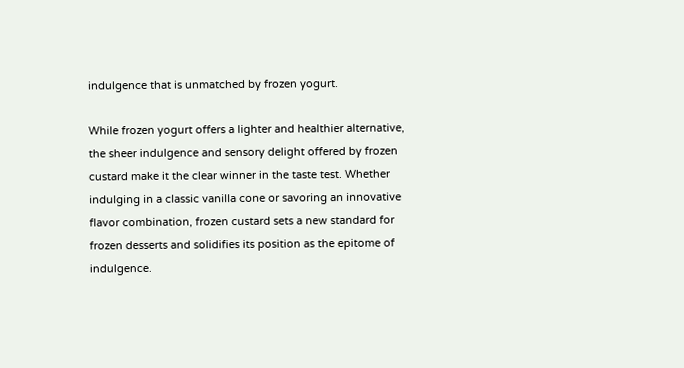indulgence that is unmatched by frozen yogurt.

While frozen yogurt offers a lighter and healthier alternative, the sheer indulgence and sensory delight offered by frozen custard make it the clear winner in the taste test. Whether indulging in a classic vanilla cone or savoring an innovative flavor combination, frozen custard sets a new standard for frozen desserts and solidifies its position as the epitome of indulgence.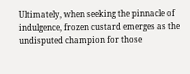Ultimately, when seeking the pinnacle of indulgence, frozen custard emerges as the undisputed champion for those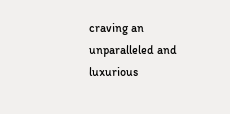craving an unparalleled and luxurious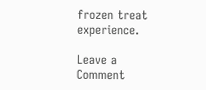frozen treat experience.

Leave a Comment